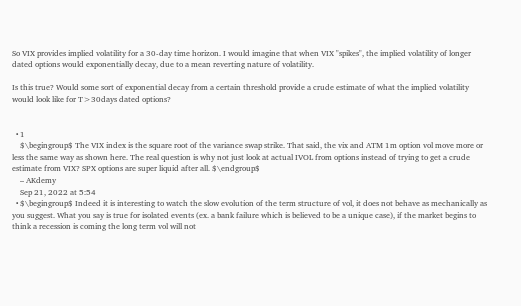So VIX provides implied volatility for a 30-day time horizon. I would imagine that when VIX "spikes", the implied volatility of longer dated options would exponentially decay, due to a mean reverting nature of volatility.

Is this true? Would some sort of exponential decay from a certain threshold provide a crude estimate of what the implied volatility would look like for T>30days dated options?


  • 1
    $\begingroup$ The VIX index is the square root of the variance swap strike. That said, the vix and ATM 1m option vol move more or less the same way as shown here. The real question is why not just look at actual IVOL from options instead of trying to get a crude estimate from VIX? SPX options are super liquid after all. $\endgroup$
    – AKdemy
    Sep 21, 2022 at 5:54
  • $\begingroup$ Indeed it is interesting to watch the slow evolution of the term structure of vol, it does not behave as mechanically as you suggest. What you say is true for isolated events (ex. a bank failure which is believed to be a unique case), if the market begins to think a recession is coming the long term vol will not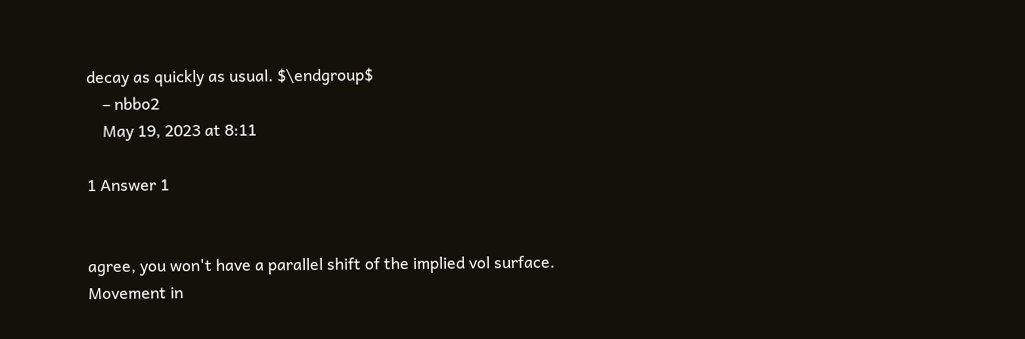decay as quickly as usual. $\endgroup$
    – nbbo2
    May 19, 2023 at 8:11

1 Answer 1


agree, you won't have a parallel shift of the implied vol surface. Movement in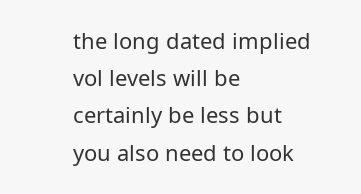the long dated implied vol levels will be certainly be less but you also need to look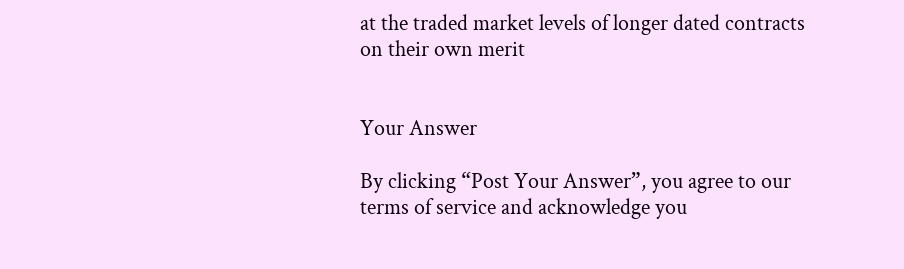at the traded market levels of longer dated contracts on their own merit


Your Answer

By clicking “Post Your Answer”, you agree to our terms of service and acknowledge you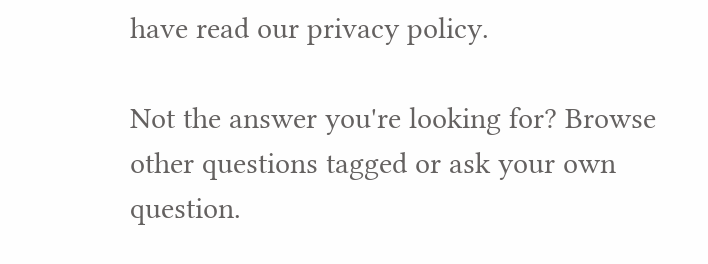have read our privacy policy.

Not the answer you're looking for? Browse other questions tagged or ask your own question.